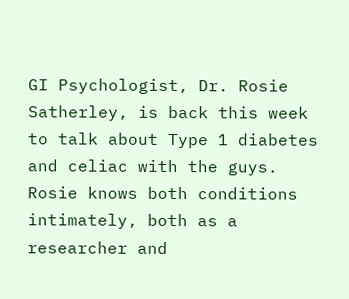GI Psychologist, Dr. Rosie Satherley, is back this week to talk about Type 1 diabetes and celiac with the guys. Rosie knows both conditions intimately, both as a researcher and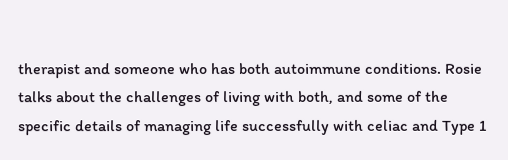therapist and someone who has both autoimmune conditions. Rosie talks about the challenges of living with both, and some of the specific details of managing life successfully with celiac and Type 1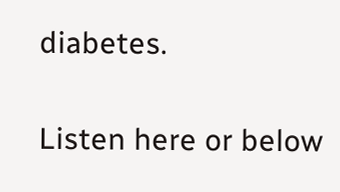diabetes.

Listen here or below